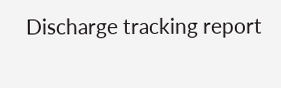Discharge tracking report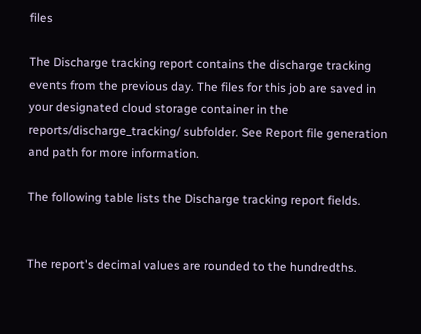files

The Discharge tracking report contains the discharge tracking events from the previous day. The files for this job are saved in your designated cloud storage container in the reports/discharge_tracking/ subfolder. See Report file generation and path for more information.

The following table lists the Discharge tracking report fields.


The report's decimal values are rounded to the hundredths.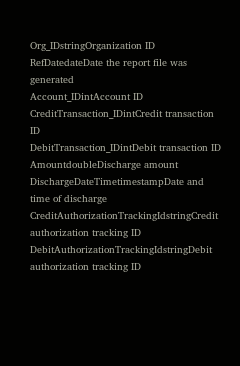Org_IDstringOrganization ID
RefDatedateDate the report file was generated
Account_IDintAccount ID
CreditTransaction_IDintCredit transaction ID
DebitTransaction_IDintDebit transaction ID
AmountdoubleDischarge amount
DischargeDateTimetimestampDate and time of discharge
CreditAuthorizationTrackingIdstringCredit authorization tracking ID
DebitAuthorizationTrackingIdstringDebit authorization tracking ID